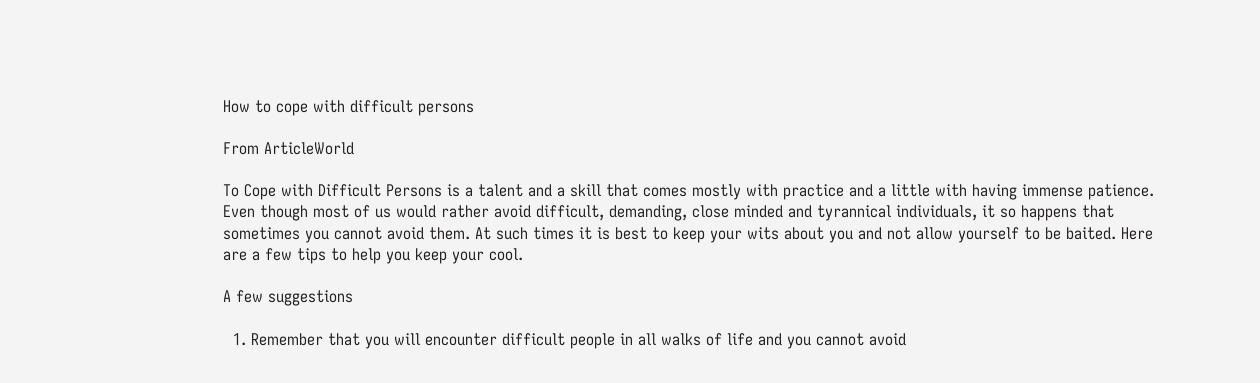How to cope with difficult persons

From ArticleWorld

To Cope with Difficult Persons is a talent and a skill that comes mostly with practice and a little with having immense patience. Even though most of us would rather avoid difficult, demanding, close minded and tyrannical individuals, it so happens that sometimes you cannot avoid them. At such times it is best to keep your wits about you and not allow yourself to be baited. Here are a few tips to help you keep your cool.

A few suggestions

  1. Remember that you will encounter difficult people in all walks of life and you cannot avoid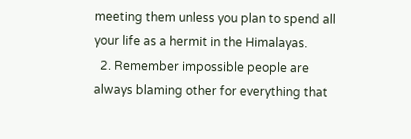meeting them unless you plan to spend all your life as a hermit in the Himalayas.
  2. Remember impossible people are always blaming other for everything that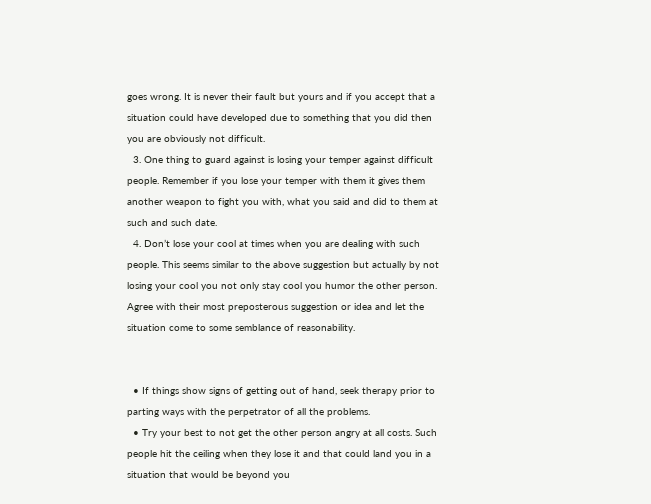goes wrong. It is never their fault but yours and if you accept that a situation could have developed due to something that you did then you are obviously not difficult.
  3. One thing to guard against is losing your temper against difficult people. Remember if you lose your temper with them it gives them another weapon to fight you with, what you said and did to them at such and such date.
  4. Don’t lose your cool at times when you are dealing with such people. This seems similar to the above suggestion but actually by not losing your cool you not only stay cool you humor the other person. Agree with their most preposterous suggestion or idea and let the situation come to some semblance of reasonability.


  • If things show signs of getting out of hand, seek therapy prior to parting ways with the perpetrator of all the problems.
  • Try your best to not get the other person angry at all costs. Such people hit the ceiling when they lose it and that could land you in a situation that would be beyond you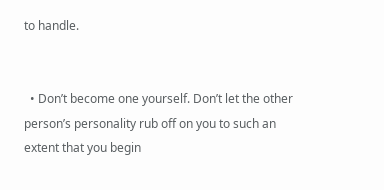to handle.


  • Don’t become one yourself. Don’t let the other person’s personality rub off on you to such an extent that you begin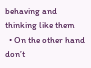behaving and thinking like them
  • On the other hand don’t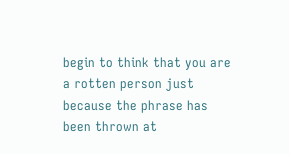begin to think that you are a rotten person just because the phrase has been thrown at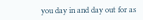you day in and day out for as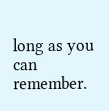long as you can remember.